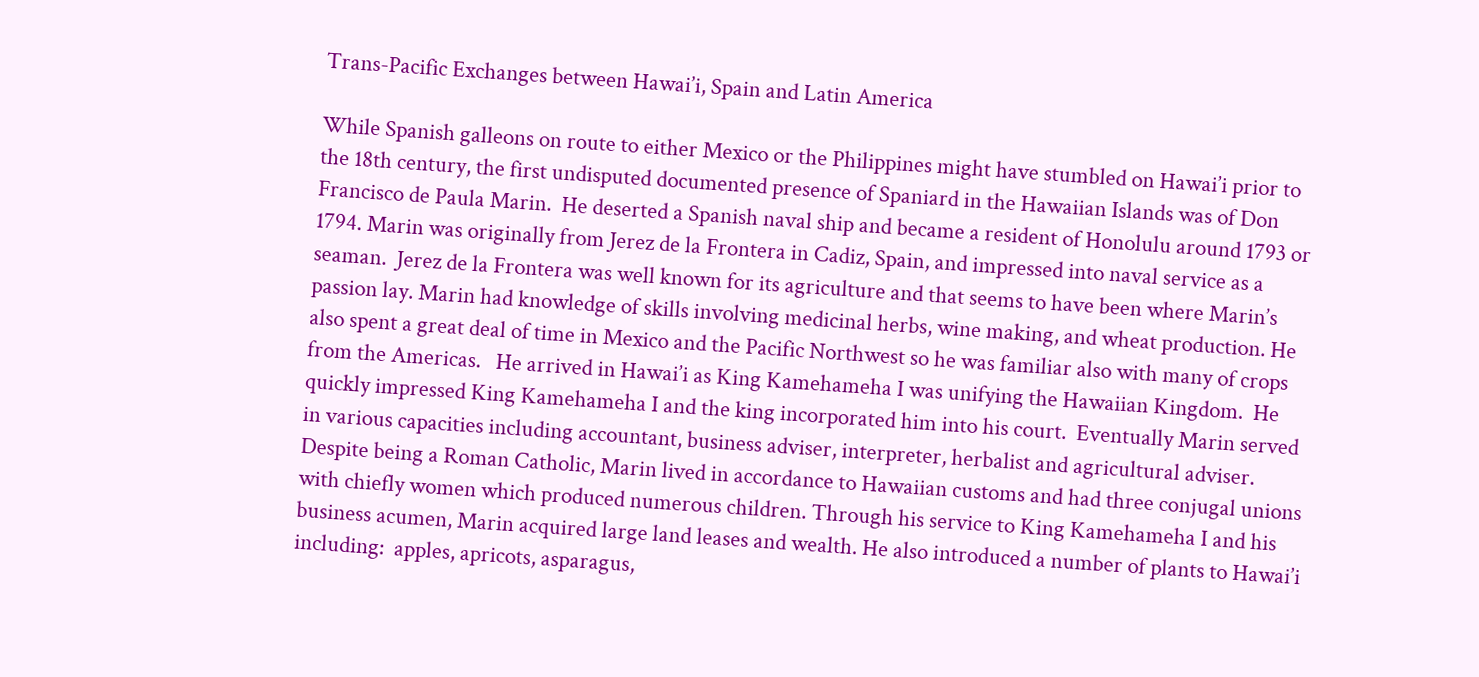Trans-Pacific Exchanges between Hawai’i, Spain and Latin America

While Spanish galleons on route to either Mexico or the Philippines might have stumbled on Hawai’i prior to the 18th century, the first undisputed documented presence of Spaniard in the Hawaiian Islands was of Don Francisco de Paula Marin.  He deserted a Spanish naval ship and became a resident of Honolulu around 1793 or 1794. Marin was originally from Jerez de la Frontera in Cadiz, Spain, and impressed into naval service as a seaman.  Jerez de la Frontera was well known for its agriculture and that seems to have been where Marin’s passion lay. Marin had knowledge of skills involving medicinal herbs, wine making, and wheat production. He also spent a great deal of time in Mexico and the Pacific Northwest so he was familiar also with many of crops from the Americas.   He arrived in Hawai’i as King Kamehameha I was unifying the Hawaiian Kingdom.  He quickly impressed King Kamehameha I and the king incorporated him into his court.  Eventually Marin served in various capacities including accountant, business adviser, interpreter, herbalist and agricultural adviser.  Despite being a Roman Catholic, Marin lived in accordance to Hawaiian customs and had three conjugal unions with chiefly women which produced numerous children. Through his service to King Kamehameha I and his business acumen, Marin acquired large land leases and wealth. He also introduced a number of plants to Hawai’i including:  apples, apricots, asparagus,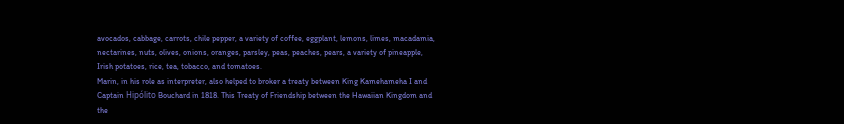avocados, cabbage, carrots, chile pepper, a variety of coffee, eggplant, lemons, limes, macadamia, nectarines, nuts, olives, onions, oranges, parsley, peas, peaches, pears, a variety of pineapple, Irish potatoes, rice, tea, tobacco, and tomatoes.
Marin, in his role as interpreter, also helped to broker a treaty between King Kamehameha I and Captain Hipólito Bouchard in 1818. This Treaty of Friendship between the Hawaiian Kingdom and the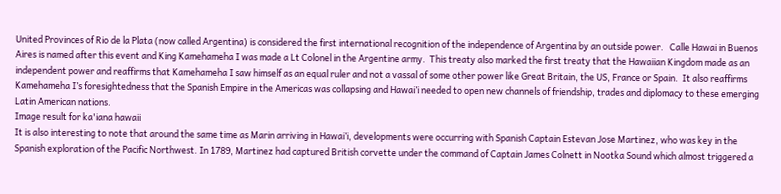United Provinces of Rio de la Plata (now called Argentina) is considered the first international recognition of the independence of Argentina by an outside power.   Calle Hawai in Buenos Aires is named after this event and King Kamehameha I was made a Lt Colonel in the Argentine army.  This treaty also marked the first treaty that the Hawaiian Kingdom made as an independent power and reaffirms that Kamehameha I saw himself as an equal ruler and not a vassal of some other power like Great Britain, the US, France or Spain.  It also reaffirms Kamehameha I’s foresightedness that the Spanish Empire in the Americas was collapsing and Hawai’i needed to open new channels of friendship, trades and diplomacy to these emerging Latin American nations.
Image result for ka'iana hawaii
It is also interesting to note that around the same time as Marin arriving in Hawai’i, developments were occurring with Spanish Captain Estevan Jose Martinez, who was key in the Spanish exploration of the Pacific Northwest. In 1789, Martinez had captured British corvette under the command of Captain James Colnett in Nootka Sound which almost triggered a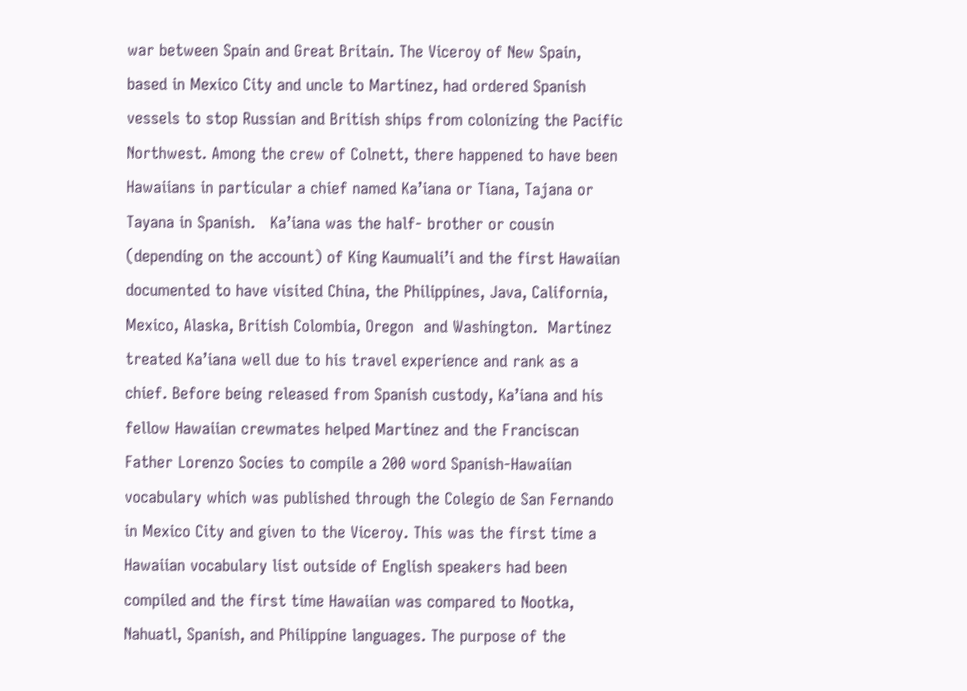war between Spain and Great Britain. The Viceroy of New Spain, based in Mexico City and uncle to Martinez, had ordered Spanish vessels to stop Russian and British ships from colonizing the Pacific Northwest. Among the crew of Colnett, there happened to have been Hawaiians in particular a chief named Ka’iana or Tiana, Tajana or Tayana in Spanish.   Ka’iana was the half- brother or cousin (depending on the account) of King Kaumuali’i and the first Hawaiian documented to have visited China, the Philippines, Java, California, Mexico, Alaska, British Colombia, Oregon  and Washington.  Martinez treated Ka’iana well due to his travel experience and rank as a chief. Before being released from Spanish custody, Ka’iana and his fellow Hawaiian crewmates helped Martinez and the Franciscan Father Lorenzo Socies to compile a 200 word Spanish-Hawaiian vocabulary which was published through the Colegio de San Fernando in Mexico City and given to the Viceroy. This was the first time a Hawaiian vocabulary list outside of English speakers had been compiled and the first time Hawaiian was compared to Nootka, Nahuatl, Spanish, and Philippine languages. The purpose of the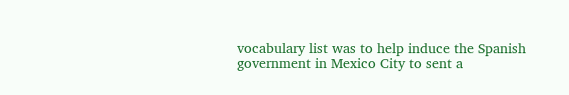vocabulary list was to help induce the Spanish government in Mexico City to sent a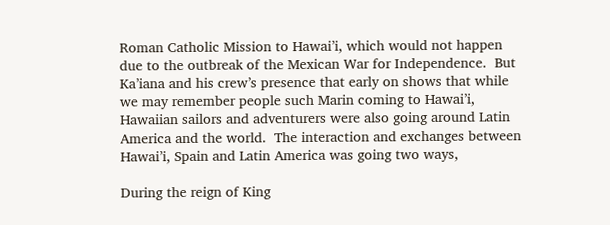Roman Catholic Mission to Hawai’i, which would not happen due to the outbreak of the Mexican War for Independence.  But Ka’iana and his crew’s presence that early on shows that while we may remember people such Marin coming to Hawai’i, Hawaiian sailors and adventurers were also going around Latin America and the world.  The interaction and exchanges between Hawai’i, Spain and Latin America was going two ways,

During the reign of King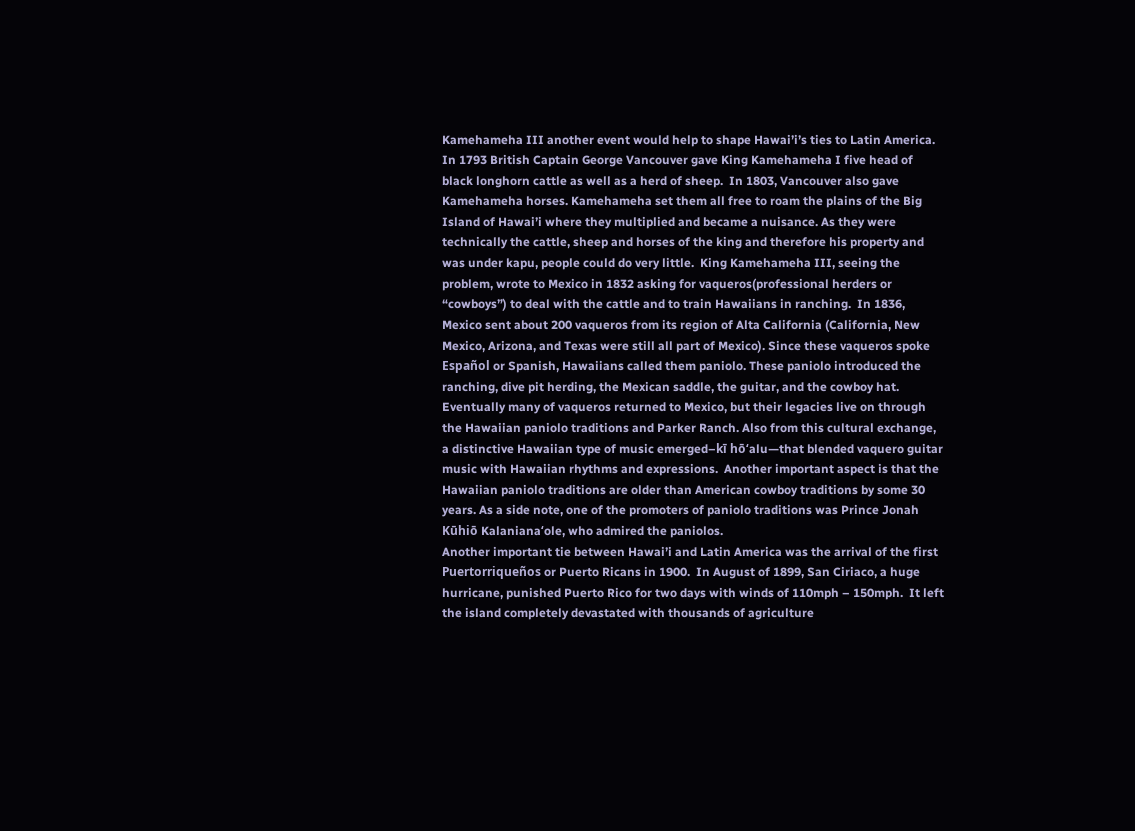Kamehameha III another event would help to shape Hawai’i’s ties to Latin America.  In 1793 British Captain George Vancouver gave King Kamehameha I five head of black longhorn cattle as well as a herd of sheep.  In 1803, Vancouver also gave Kamehameha horses. Kamehameha set them all free to roam the plains of the Big Island of Hawai’i where they multiplied and became a nuisance. As they were technically the cattle, sheep and horses of the king and therefore his property and was under kapu, people could do very little.  King Kamehameha III, seeing the problem, wrote to Mexico in 1832 asking for vaqueros(professional herders or “cowboys”) to deal with the cattle and to train Hawaiians in ranching.  In 1836, Mexico sent about 200 vaqueros from its region of Alta California (California, New Mexico, Arizona, and Texas were still all part of Mexico). Since these vaqueros spoke Español or Spanish, Hawaiians called them paniolo. These paniolo introduced the ranching, dive pit herding, the Mexican saddle, the guitar, and the cowboy hat.  Eventually many of vaqueros returned to Mexico, but their legacies live on through the Hawaiian paniolo traditions and Parker Ranch. Also from this cultural exchange, a distinctive Hawaiian type of music emerged–kī hōʻalu—that blended vaquero guitar music with Hawaiian rhythms and expressions.  Another important aspect is that the Hawaiian paniolo traditions are older than American cowboy traditions by some 30 years. As a side note, one of the promoters of paniolo traditions was Prince Jonah Kūhiō Kalanianaʻole, who admired the paniolos.
Another important tie between Hawai’i and Latin America was the arrival of the first Puertorriqueños or Puerto Ricans in 1900.  In August of 1899, San Ciriaco, a huge hurricane, punished Puerto Rico for two days with winds of 110mph – 150mph.  It left the island completely devastated with thousands of agriculture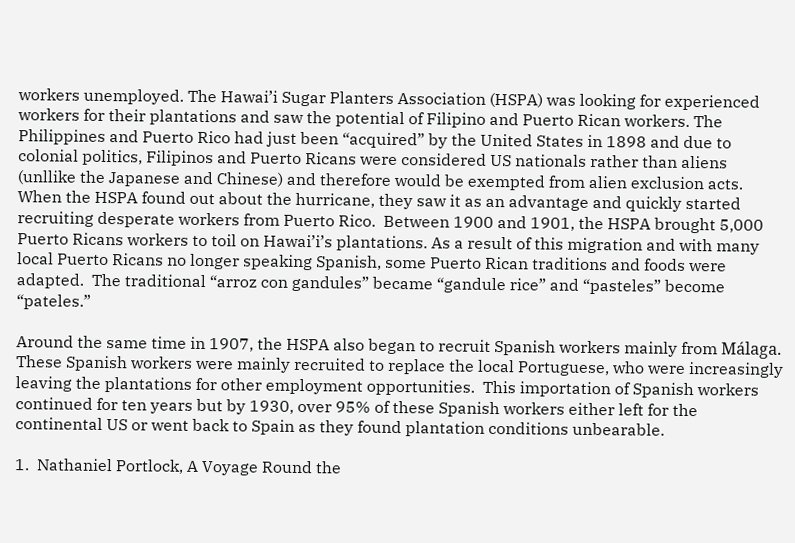workers unemployed. The Hawai’i Sugar Planters Association (HSPA) was looking for experienced workers for their plantations and saw the potential of Filipino and Puerto Rican workers. The Philippines and Puerto Rico had just been “acquired” by the United States in 1898 and due to colonial politics, Filipinos and Puerto Ricans were considered US nationals rather than aliens (unllike the Japanese and Chinese) and therefore would be exempted from alien exclusion acts.  When the HSPA found out about the hurricane, they saw it as an advantage and quickly started recruiting desperate workers from Puerto Rico.  Between 1900 and 1901, the HSPA brought 5,000 Puerto Ricans workers to toil on Hawai’i’s plantations. As a result of this migration and with many local Puerto Ricans no longer speaking Spanish, some Puerto Rican traditions and foods were adapted.  The traditional “arroz con gandules” became “gandule rice” and “pasteles” become “pateles.”

Around the same time in 1907, the HSPA also began to recruit Spanish workers mainly from Málaga. These Spanish workers were mainly recruited to replace the local Portuguese, who were increasingly leaving the plantations for other employment opportunities.  This importation of Spanish workers continued for ten years but by 1930, over 95% of these Spanish workers either left for the continental US or went back to Spain as they found plantation conditions unbearable.

1.  Nathaniel Portlock, A Voyage Round the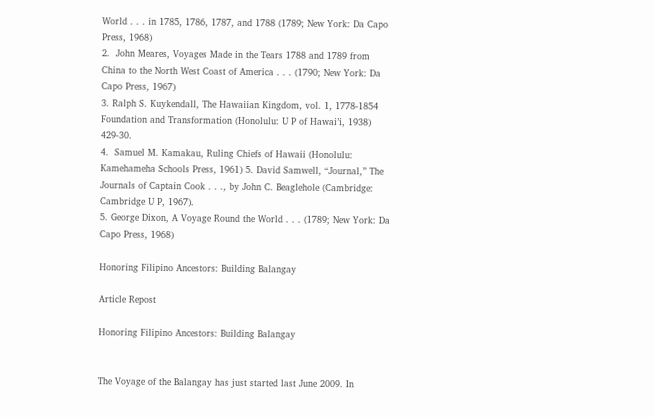World . . . in 1785, 1786, 1787, and 1788 (1789; New York: Da Capo Press, 1968)
2.  John Meares, Voyages Made in the Tears 1788 and 1789 from China to the North West Coast of America . . . (1790; New York: Da Capo Press, 1967)
3. Ralph S. Kuykendall, The Hawaiian Kingdom, vol. 1, 1778-1854 Foundation and Transformation (Honolulu: U P of Hawai’i, 1938) 429-30.
4.  Samuel M. Kamakau, Ruling Chiefs of Hawaii (Honolulu: Kamehameha Schools Press, 1961) 5. David Samwell, “Journal,” The Journals of Captain Cook . . ., by John C. Beaglehole (Cambridge: Cambridge U P, 1967).
5. George Dixon, A Voyage Round the World . . . (1789; New York: Da Capo Press, 1968)

Honoring Filipino Ancestors: Building Balangay

Article Repost

Honoring Filipino Ancestors: Building Balangay


The Voyage of the Balangay has just started last June 2009. In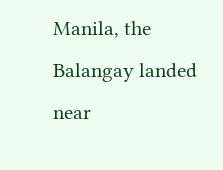Manila, the Balangay landed near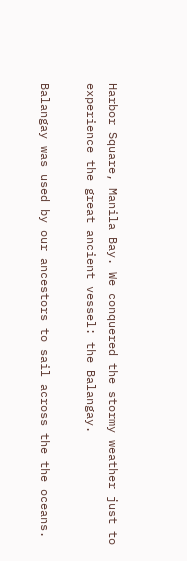Harbor Square, Manila Bay. We conquered the stormy weather just to experience the great ancient vessel: the Balangay.

Balangay was used by our ancestors to sail across the the oceans.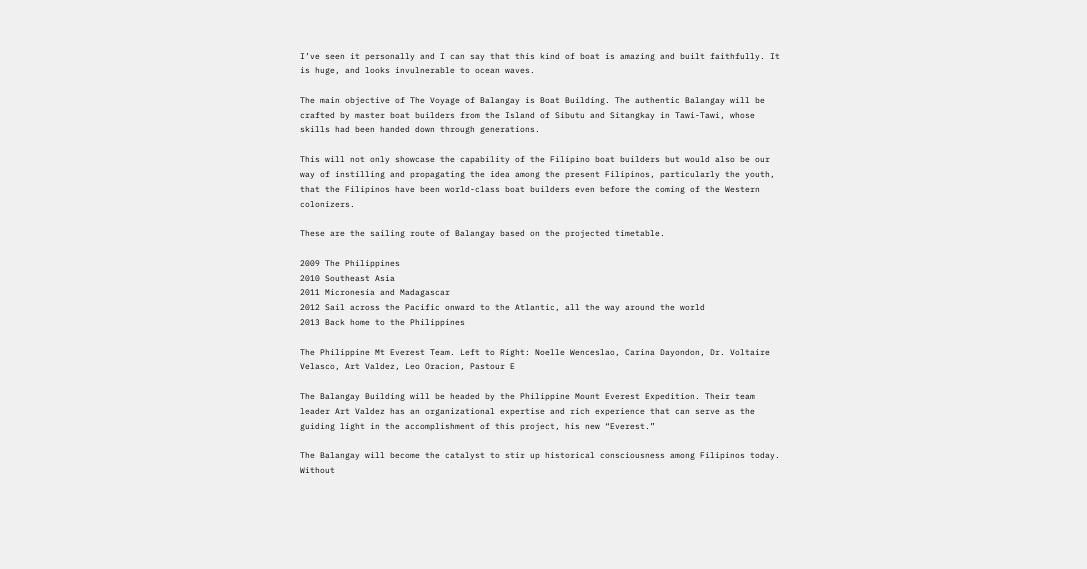I’ve seen it personally and I can say that this kind of boat is amazing and built faithfully. It is huge, and looks invulnerable to ocean waves.

The main objective of The Voyage of Balangay is Boat Building. The authentic Balangay will be crafted by master boat builders from the Island of Sibutu and Sitangkay in Tawi-Tawi, whose skills had been handed down through generations.

This will not only showcase the capability of the Filipino boat builders but would also be our way of instilling and propagating the idea among the present Filipinos, particularly the youth, that the Filipinos have been world-class boat builders even before the coming of the Western colonizers.

These are the sailing route of Balangay based on the projected timetable.

2009 The Philippines
2010 Southeast Asia
2011 Micronesia and Madagascar
2012 Sail across the Pacific onward to the Atlantic, all the way around the world
2013 Back home to the Philippines

The Philippine Mt Everest Team. Left to Right: Noelle Wenceslao, Carina Dayondon, Dr. Voltaire Velasco, Art Valdez, Leo Oracion, Pastour E

The Balangay Building will be headed by the Philippine Mount Everest Expedition. Their team leader Art Valdez has an organizational expertise and rich experience that can serve as the guiding light in the accomplishment of this project, his new “Everest.”

The Balangay will become the catalyst to stir up historical consciousness among Filipinos today. Without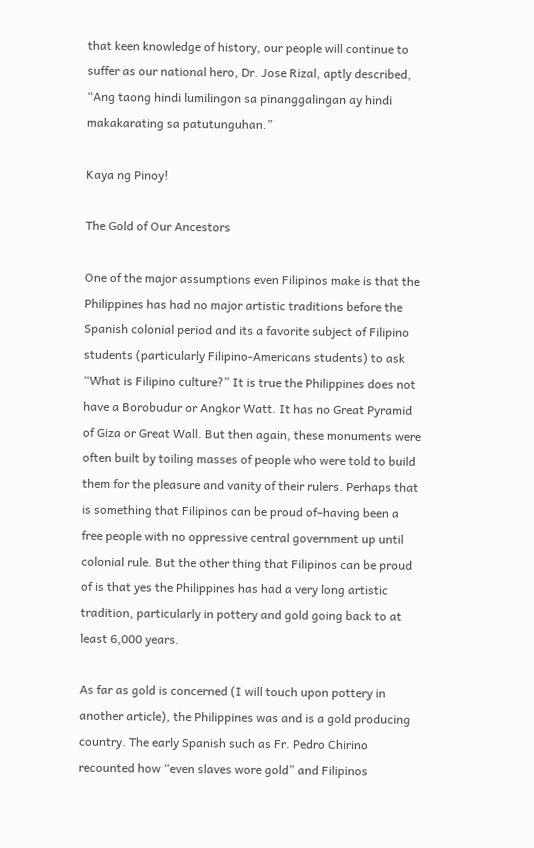that keen knowledge of history, our people will continue to suffer as our national hero, Dr. Jose Rizal, aptly described, “Ang taong hindi lumilingon sa pinanggalingan ay hindi makakarating sa patutunguhan.”

Kaya ng Pinoy!

The Gold of Our Ancestors

One of the major assumptions even Filipinos make is that the Philippines has had no major artistic traditions before the Spanish colonial period and its a favorite subject of Filipino students (particularly Filipino-Americans students) to ask “What is Filipino culture?” It is true the Philippines does not have a Borobudur or Angkor Watt. It has no Great Pyramid of Giza or Great Wall. But then again, these monuments were often built by toiling masses of people who were told to build them for the pleasure and vanity of their rulers. Perhaps that is something that Filipinos can be proud of–having been a free people with no oppressive central government up until colonial rule. But the other thing that Filipinos can be proud of is that yes the Philippines has had a very long artistic tradition, particularly in pottery and gold going back to at least 6,000 years.

As far as gold is concerned (I will touch upon pottery in another article), the Philippines was and is a gold producing country. The early Spanish such as Fr. Pedro Chirino recounted how “even slaves wore gold” and Filipinos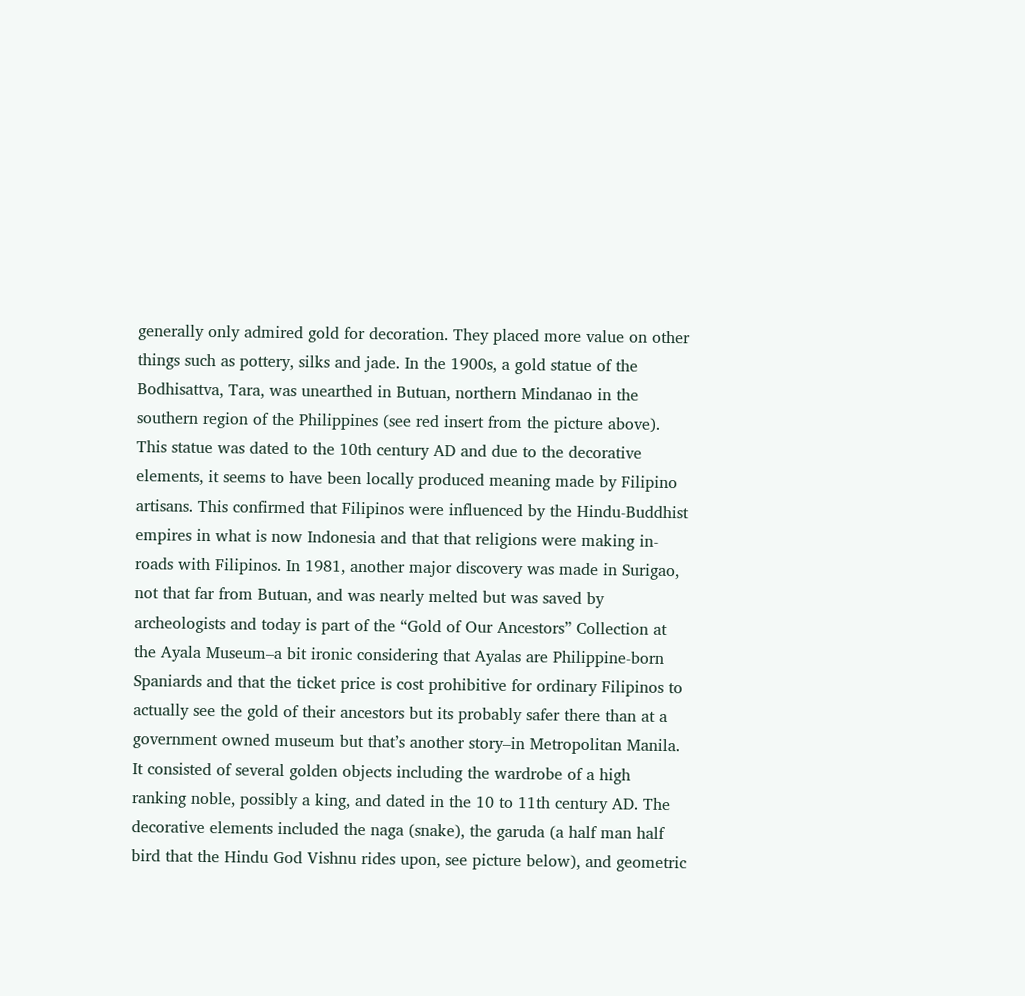generally only admired gold for decoration. They placed more value on other things such as pottery, silks and jade. In the 1900s, a gold statue of the Bodhisattva, Tara, was unearthed in Butuan, northern Mindanao in the southern region of the Philippines (see red insert from the picture above). This statue was dated to the 10th century AD and due to the decorative elements, it seems to have been locally produced meaning made by Filipino artisans. This confirmed that Filipinos were influenced by the Hindu-Buddhist empires in what is now Indonesia and that that religions were making in-roads with Filipinos. In 1981, another major discovery was made in Surigao, not that far from Butuan, and was nearly melted but was saved by archeologists and today is part of the “Gold of Our Ancestors” Collection at the Ayala Museum–a bit ironic considering that Ayalas are Philippine-born Spaniards and that the ticket price is cost prohibitive for ordinary Filipinos to actually see the gold of their ancestors but its probably safer there than at a government owned museum but that’s another story–in Metropolitan Manila. It consisted of several golden objects including the wardrobe of a high ranking noble, possibly a king, and dated in the 10 to 11th century AD. The decorative elements included the naga (snake), the garuda (a half man half bird that the Hindu God Vishnu rides upon, see picture below), and geometric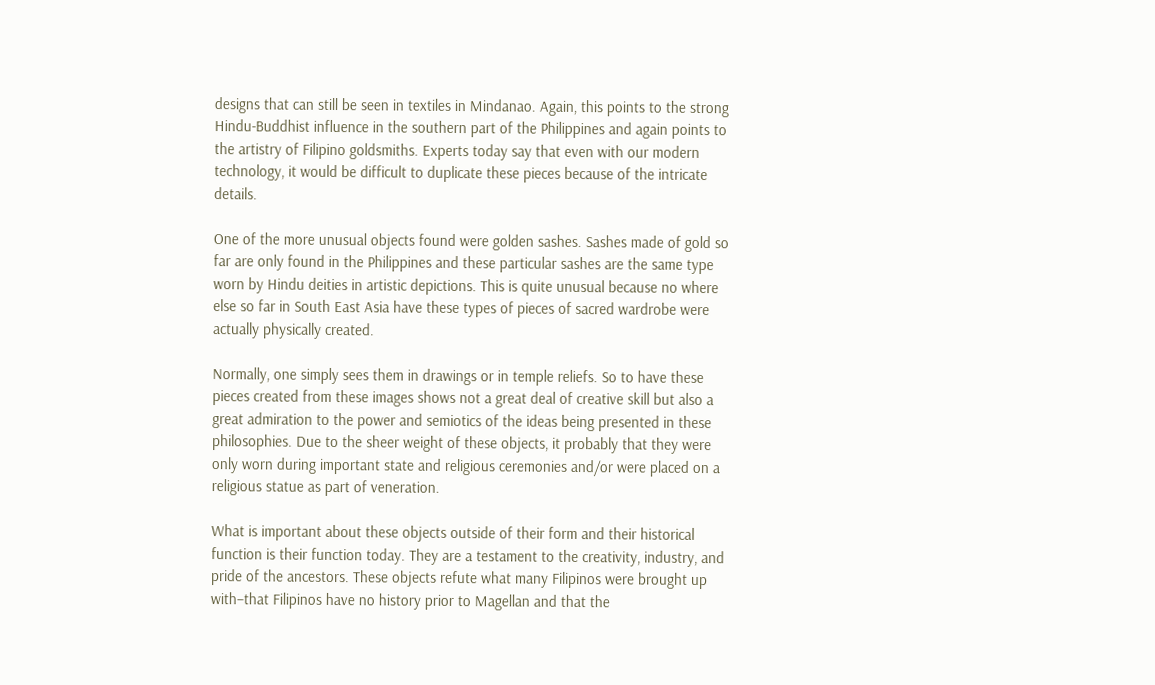designs that can still be seen in textiles in Mindanao. Again, this points to the strong Hindu-Buddhist influence in the southern part of the Philippines and again points to the artistry of Filipino goldsmiths. Experts today say that even with our modern technology, it would be difficult to duplicate these pieces because of the intricate details.

One of the more unusual objects found were golden sashes. Sashes made of gold so far are only found in the Philippines and these particular sashes are the same type worn by Hindu deities in artistic depictions. This is quite unusual because no where else so far in South East Asia have these types of pieces of sacred wardrobe were actually physically created.

Normally, one simply sees them in drawings or in temple reliefs. So to have these pieces created from these images shows not a great deal of creative skill but also a great admiration to the power and semiotics of the ideas being presented in these philosophies. Due to the sheer weight of these objects, it probably that they were only worn during important state and religious ceremonies and/or were placed on a religious statue as part of veneration.

What is important about these objects outside of their form and their historical function is their function today. They are a testament to the creativity, industry, and pride of the ancestors. These objects refute what many Filipinos were brought up with–that Filipinos have no history prior to Magellan and that the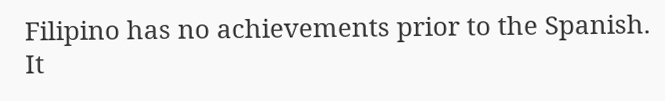Filipino has no achievements prior to the Spanish. It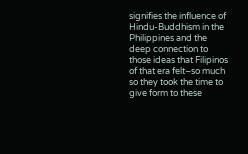signifies the influence of Hindu-Buddhism in the Philippines and the deep connection to those ideas that Filipinos of that era felt–so much so they took the time to give form to these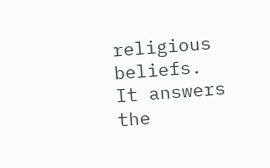religious beliefs. It answers the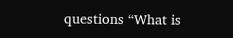questions “What is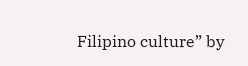Filipino culture” by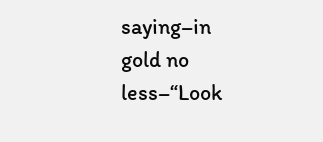saying–in gold no less–“Look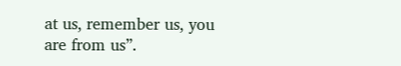at us, remember us, you are from us”.